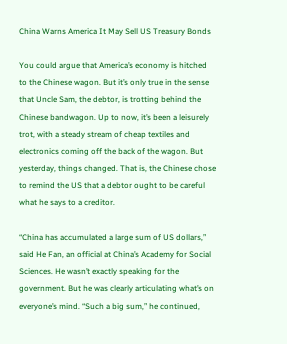China Warns America It May Sell US Treasury Bonds

You could argue that America’s economy is hitched to the Chinese wagon. But it’s only true in the sense that Uncle Sam, the debtor, is trotting behind the Chinese bandwagon. Up to now, it’s been a leisurely trot, with a steady stream of cheap textiles and electronics coming off the back of the wagon. But yesterday, things changed. That is, the Chinese chose to remind the US that a debtor ought to be careful what he says to a creditor.

“China has accumulated a large sum of US dollars,” said He Fan, an official at China’s Academy for Social Sciences. He wasn’t exactly speaking for the government. But he was clearly articulating what’s on everyone’s mind. “Such a big sum,” he continued,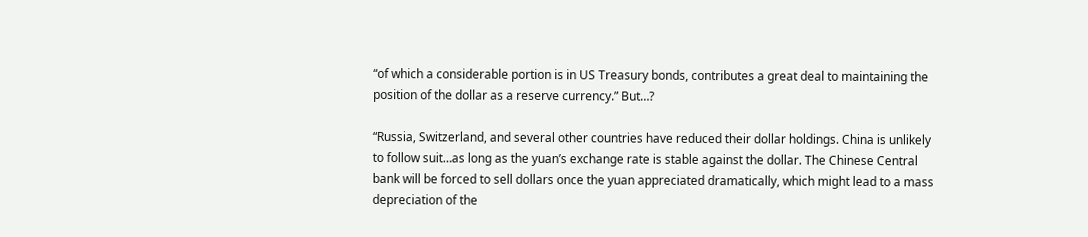“of which a considerable portion is in US Treasury bonds, contributes a great deal to maintaining the position of the dollar as a reserve currency.” But…?

“Russia, Switzerland, and several other countries have reduced their dollar holdings. China is unlikely to follow suit…as long as the yuan’s exchange rate is stable against the dollar. The Chinese Central bank will be forced to sell dollars once the yuan appreciated dramatically, which might lead to a mass depreciation of the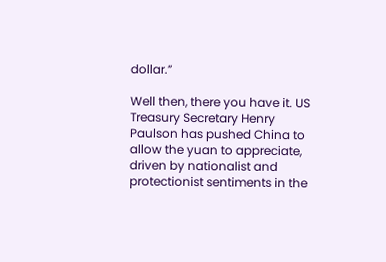dollar.”

Well then, there you have it. US Treasury Secretary Henry Paulson has pushed China to allow the yuan to appreciate, driven by nationalist and protectionist sentiments in the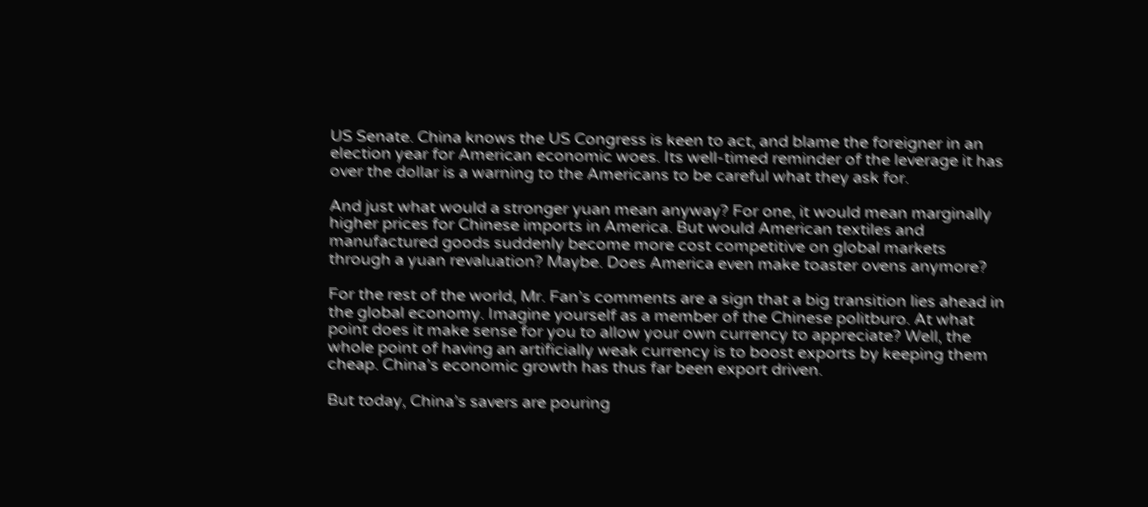US Senate. China knows the US Congress is keen to act, and blame the foreigner in an election year for American economic woes. Its well-timed reminder of the leverage it has over the dollar is a warning to the Americans to be careful what they ask for.

And just what would a stronger yuan mean anyway? For one, it would mean marginally higher prices for Chinese imports in America. But would American textiles and manufactured goods suddenly become more cost competitive on global markets through a yuan revaluation? Maybe. Does America even make toaster ovens anymore?

For the rest of the world, Mr. Fan’s comments are a sign that a big transition lies ahead in the global economy. Imagine yourself as a member of the Chinese politburo. At what point does it make sense for you to allow your own currency to appreciate? Well, the whole point of having an artificially weak currency is to boost exports by keeping them cheap. China’s economic growth has thus far been export driven.

But today, China’s savers are pouring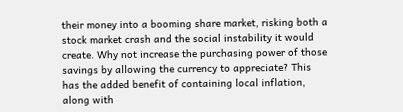their money into a booming share market, risking both a stock market crash and the social instability it would create. Why not increase the purchasing power of those savings by allowing the currency to appreciate? This has the added benefit of containing local inflation, along with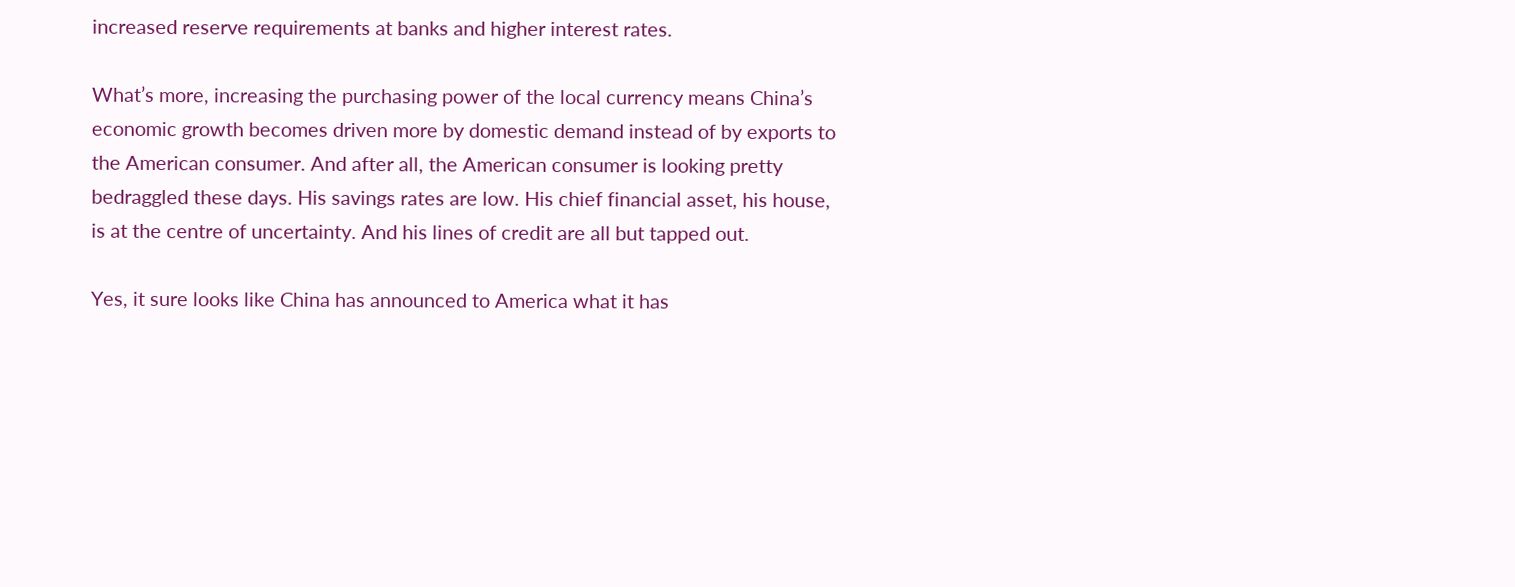increased reserve requirements at banks and higher interest rates.

What’s more, increasing the purchasing power of the local currency means China’s economic growth becomes driven more by domestic demand instead of by exports to the American consumer. And after all, the American consumer is looking pretty bedraggled these days. His savings rates are low. His chief financial asset, his house, is at the centre of uncertainty. And his lines of credit are all but tapped out.

Yes, it sure looks like China has announced to America what it has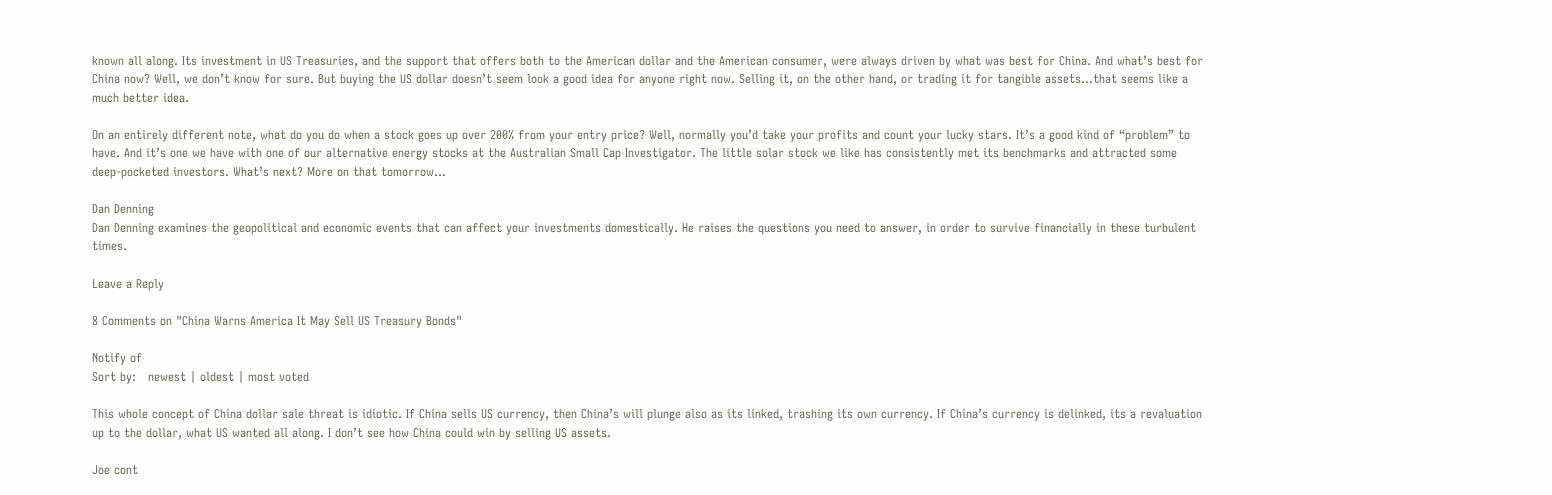known all along. Its investment in US Treasuries, and the support that offers both to the American dollar and the American consumer, were always driven by what was best for China. And what’s best for China now? Well, we don’t know for sure. But buying the US dollar doesn’t seem look a good idea for anyone right now. Selling it, on the other hand, or trading it for tangible assets…that seems like a much better idea.

On an entirely different note, what do you do when a stock goes up over 200% from your entry price? Well, normally you’d take your profits and count your lucky stars. It’s a good kind of “problem” to have. And it’s one we have with one of our alternative energy stocks at the Australian Small Cap Investigator. The little solar stock we like has consistently met its benchmarks and attracted some deep-pocketed investors. What’s next? More on that tomorrow…

Dan Denning
Dan Denning examines the geopolitical and economic events that can affect your investments domestically. He raises the questions you need to answer, in order to survive financially in these turbulent times.

Leave a Reply

8 Comments on "China Warns America It May Sell US Treasury Bonds"

Notify of
Sort by:   newest | oldest | most voted

This whole concept of China dollar sale threat is idiotic. If China sells US currency, then China’s will plunge also as its linked, trashing its own currency. If China’s currency is delinked, its a revaluation up to the dollar, what US wanted all along. I don’t see how China could win by selling US assets.

Joe cont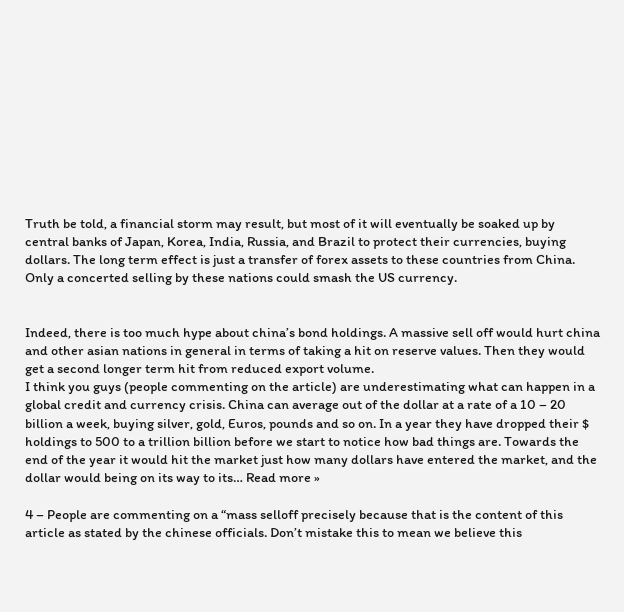Truth be told, a financial storm may result, but most of it will eventually be soaked up by central banks of Japan, Korea, India, Russia, and Brazil to protect their currencies, buying dollars. The long term effect is just a transfer of forex assets to these countries from China. Only a concerted selling by these nations could smash the US currency.


Indeed, there is too much hype about china’s bond holdings. A massive sell off would hurt china and other asian nations in general in terms of taking a hit on reserve values. Then they would get a second longer term hit from reduced export volume.
I think you guys (people commenting on the article) are underestimating what can happen in a global credit and currency crisis. China can average out of the dollar at a rate of a 10 – 20 billion a week, buying silver, gold, Euros, pounds and so on. In a year they have dropped their $ holdings to 500 to a trillion billion before we start to notice how bad things are. Towards the end of the year it would hit the market just how many dollars have entered the market, and the dollar would being on its way to its… Read more »

4 – People are commenting on a “mass selloff precisely because that is the content of this article as stated by the chinese officials. Don’t mistake this to mean we believe this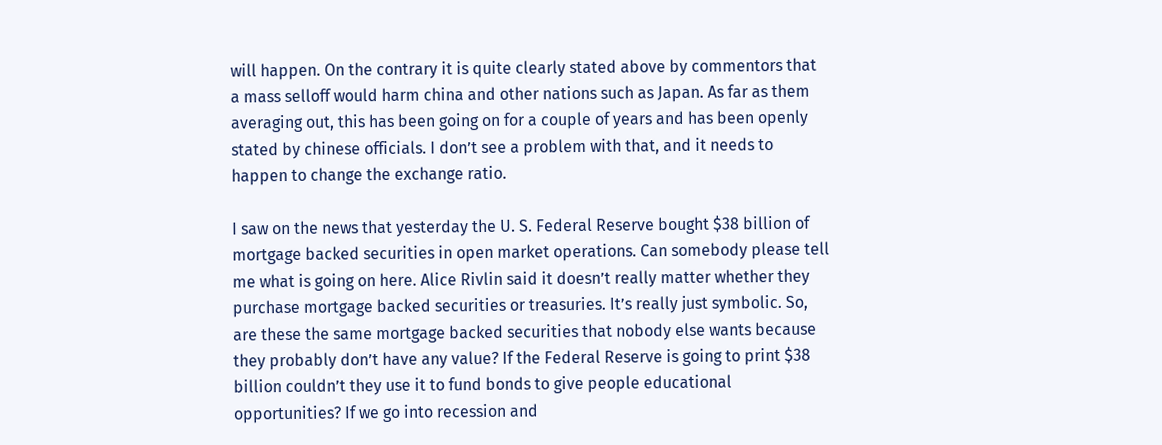will happen. On the contrary it is quite clearly stated above by commentors that a mass selloff would harm china and other nations such as Japan. As far as them averaging out, this has been going on for a couple of years and has been openly stated by chinese officials. I don’t see a problem with that, and it needs to happen to change the exchange ratio.

I saw on the news that yesterday the U. S. Federal Reserve bought $38 billion of mortgage backed securities in open market operations. Can somebody please tell me what is going on here. Alice Rivlin said it doesn’t really matter whether they purchase mortgage backed securities or treasuries. It’s really just symbolic. So, are these the same mortgage backed securities that nobody else wants because they probably don’t have any value? If the Federal Reserve is going to print $38 billion couldn’t they use it to fund bonds to give people educational opportunities? If we go into recession and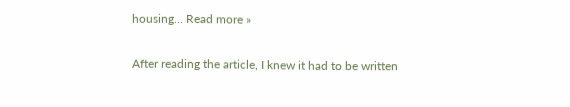housing… Read more »

After reading the article, I knew it had to be written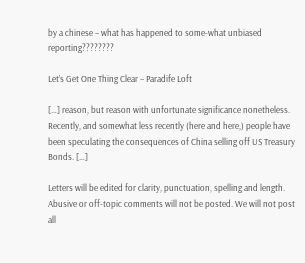by a chinese – what has happened to some-what unbiased reporting????????

Let’s Get One Thing Clear – Paradife Loft

[…] reason, but reason with unfortunate significance nonetheless. Recently, and somewhat less recently (here and here,) people have been speculating the consequences of China selling off US Treasury Bonds. […]

Letters will be edited for clarity, punctuation, spelling and length. Abusive or off-topic comments will not be posted. We will not post all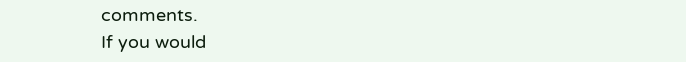comments.
If you would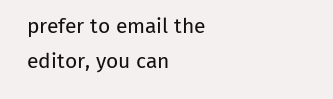prefer to email the editor, you can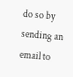do so by sending an email to